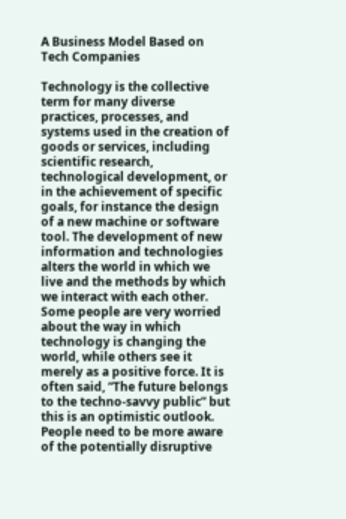A Business Model Based on Tech Companies

Technology is the collective term for many diverse practices, processes, and systems used in the creation of goods or services, including scientific research, technological development, or in the achievement of specific goals, for instance the design of a new machine or software tool. The development of new information and technologies alters the world in which we live and the methods by which we interact with each other. Some people are very worried about the way in which technology is changing the world, while others see it merely as a positive force. It is often said, “The future belongs to the techno-savvy public” but this is an optimistic outlook. People need to be more aware of the potentially disruptive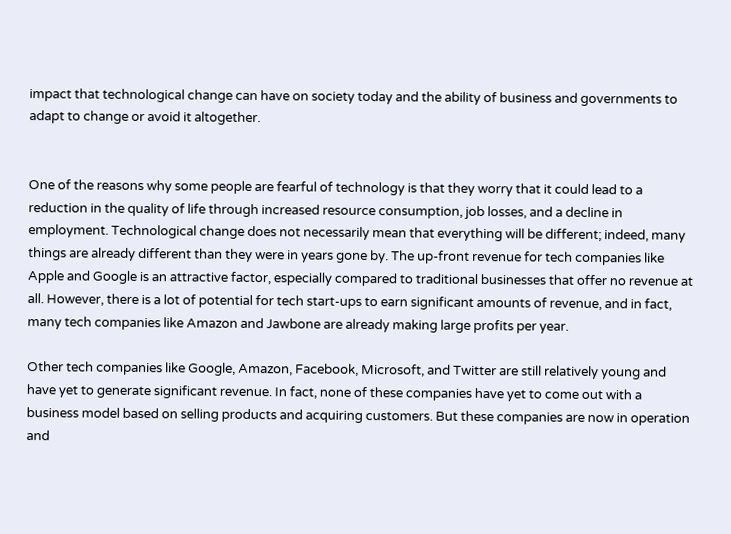impact that technological change can have on society today and the ability of business and governments to adapt to change or avoid it altogether.


One of the reasons why some people are fearful of technology is that they worry that it could lead to a reduction in the quality of life through increased resource consumption, job losses, and a decline in employment. Technological change does not necessarily mean that everything will be different; indeed, many things are already different than they were in years gone by. The up-front revenue for tech companies like Apple and Google is an attractive factor, especially compared to traditional businesses that offer no revenue at all. However, there is a lot of potential for tech start-ups to earn significant amounts of revenue, and in fact, many tech companies like Amazon and Jawbone are already making large profits per year.

Other tech companies like Google, Amazon, Facebook, Microsoft, and Twitter are still relatively young and have yet to generate significant revenue. In fact, none of these companies have yet to come out with a business model based on selling products and acquiring customers. But these companies are now in operation and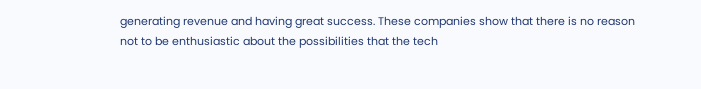generating revenue and having great success. These companies show that there is no reason not to be enthusiastic about the possibilities that the tech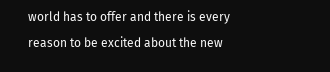world has to offer and there is every reason to be excited about the new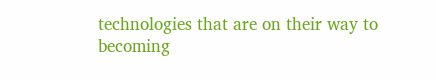technologies that are on their way to becoming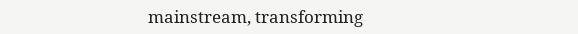mainstream, transforming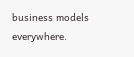business models everywhere.